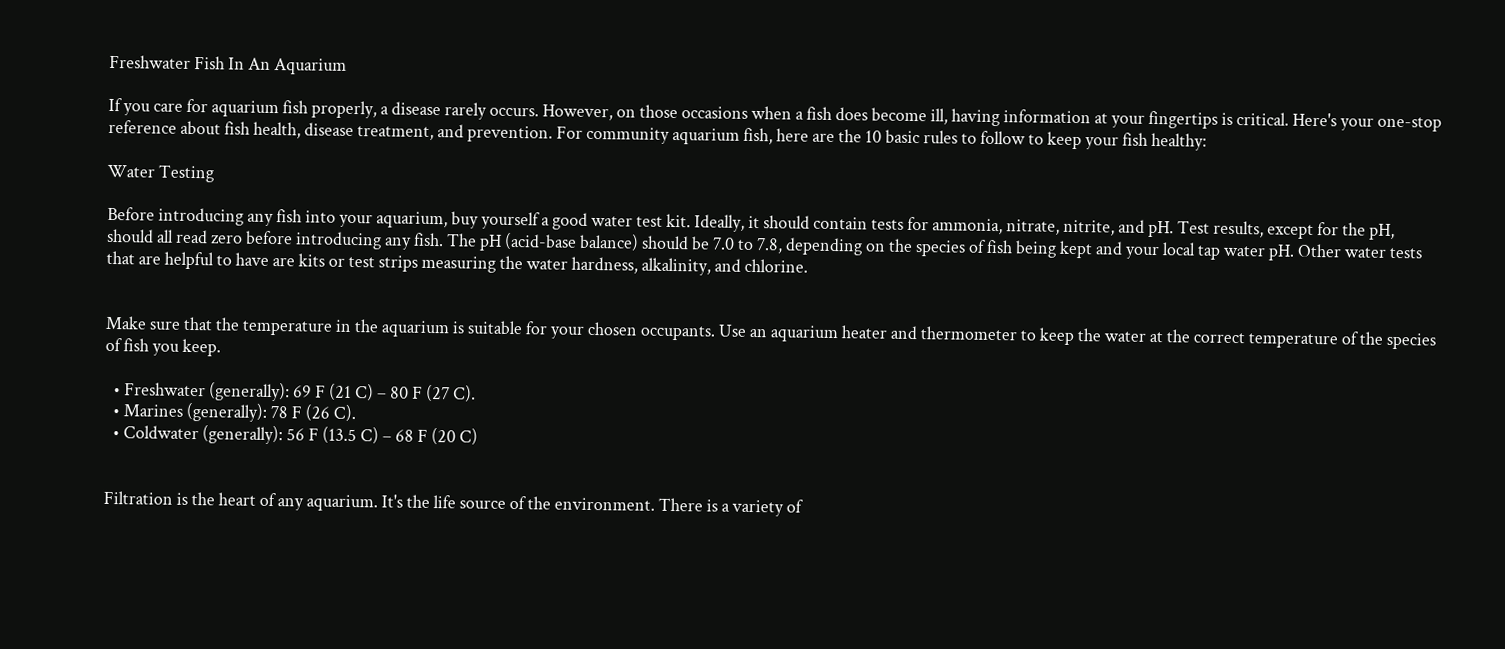Freshwater Fish In An Aquarium

If you care for aquarium fish properly, a disease rarely occurs. However, on those occasions when a fish does become ill, having information at your fingertips is critical. Here's your one-stop reference about fish health, disease treatment, and prevention. For community aquarium fish, here are the 10 basic rules to follow to keep your fish healthy:

Water Testing

Before introducing any fish into your aquarium, buy yourself a good water test kit. Ideally, it should contain tests for ammonia, nitrate, nitrite, and pH. Test results, except for the pH, should all read zero before introducing any fish. The pH (acid-base balance) should be 7.0 to 7.8, depending on the species of fish being kept and your local tap water pH. Other water tests that are helpful to have are kits or test strips measuring the water hardness, alkalinity, and chlorine.


Make sure that the temperature in the aquarium is suitable for your chosen occupants. Use an aquarium heater and thermometer to keep the water at the correct temperature of the species of fish you keep.

  • Freshwater (generally): 69 F (21 C) – 80 F (27 C).
  • Marines (generally): 78 F (26 C).
  • Coldwater (generally): 56 F (13.5 C) – 68 F (20 C)


Filtration is the heart of any aquarium. It's the life source of the environment. There is a variety of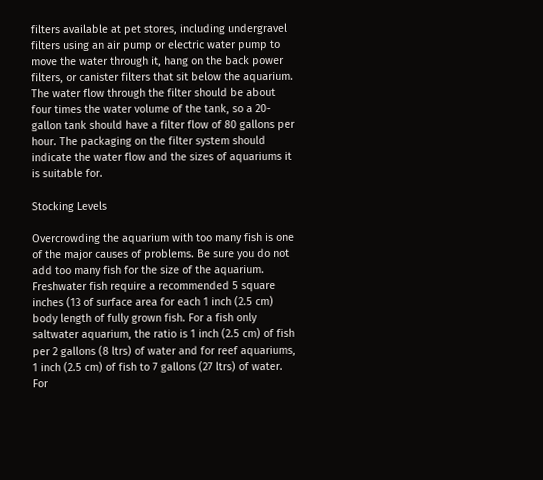filters available at pet stores, including undergravel filters using an air pump or electric water pump to move the water through it, hang on the back power filters, or canister filters that sit below the aquarium. The water flow through the filter should be about four times the water volume of the tank, so a 20-gallon tank should have a filter flow of 80 gallons per hour. The packaging on the filter system should indicate the water flow and the sizes of aquariums it is suitable for.

Stocking Levels

Overcrowding the aquarium with too many fish is one of the major causes of problems. Be sure you do not add too many fish for the size of the aquarium. Freshwater fish require a recommended 5 square inches (13 of surface area for each 1 inch (2.5 cm) body length of fully grown fish. For a fish only saltwater aquarium, the ratio is 1 inch (2.5 cm) of fish per 2 gallons (8 ltrs) of water and for reef aquariums, 1 inch (2.5 cm) of fish to 7 gallons (27 ltrs) of water. For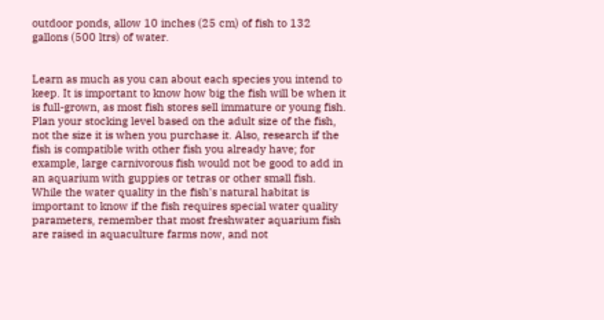outdoor ponds, allow 10 inches (25 cm) of fish to 132 gallons (500 ltrs) of water.


Learn as much as you can about each species you intend to keep. It is important to know how big the fish will be when it is full-grown, as most fish stores sell immature or young fish. Plan your stocking level based on the adult size of the fish, not the size it is when you purchase it. Also, research if the fish is compatible with other fish you already have; for example, large carnivorous fish would not be good to add in an aquarium with guppies or tetras or other small fish. While the water quality in the fish's natural habitat is important to know if the fish requires special water quality parameters, remember that most freshwater aquarium fish are raised in aquaculture farms now, and not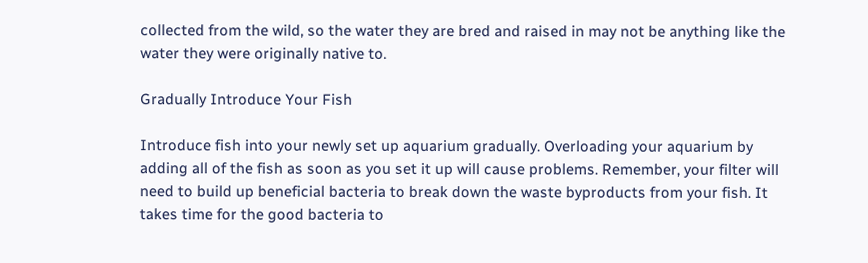collected from the wild, so the water they are bred and raised in may not be anything like the water they were originally native to.

Gradually Introduce Your Fish

Introduce fish into your newly set up aquarium gradually. Overloading your aquarium by adding all of the fish as soon as you set it up will cause problems. Remember, your filter will need to build up beneficial bacteria to break down the waste byproducts from your fish. It takes time for the good bacteria to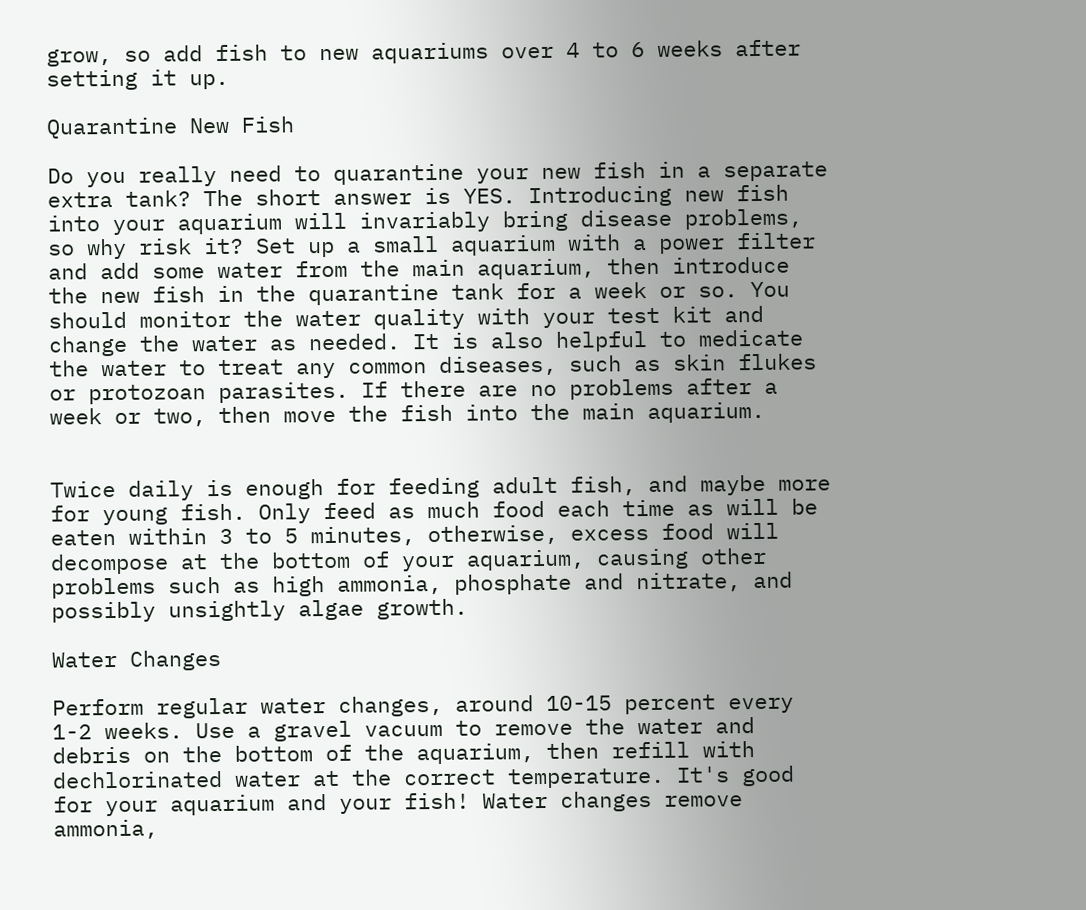grow, so add fish to new aquariums over 4 to 6 weeks after setting it up.

Quarantine New Fish

Do you really need to quarantine your new fish in a separate extra tank? The short answer is YES. Introducing new fish into your aquarium will invariably bring disease problems, so why risk it? Set up a small aquarium with a power filter and add some water from the main aquarium, then introduce the new fish in the quarantine tank for a week or so. You should monitor the water quality with your test kit and change the water as needed. It is also helpful to medicate the water to treat any common diseases, such as skin flukes or protozoan parasites. If there are no problems after a week or two, then move the fish into the main aquarium.


Twice daily is enough for feeding adult fish, and maybe more for young fish. Only feed as much food each time as will be eaten within 3 to 5 minutes, otherwise, excess food will decompose at the bottom of your aquarium, causing other problems such as high ammonia, phosphate and nitrate, and possibly unsightly algae growth.

Water Changes

Perform regular water changes, around 10-15 percent every 1-2 weeks. Use a gravel vacuum to remove the water and debris on the bottom of the aquarium, then refill with dechlorinated water at the correct temperature. It's good for your aquarium and your fish! Water changes remove ammonia,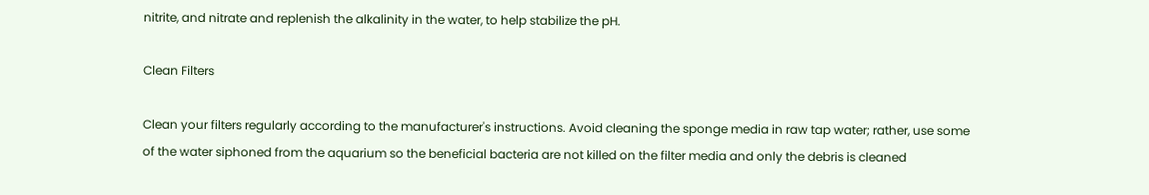nitrite, and nitrate and replenish the alkalinity in the water, to help stabilize the pH.

Clean Filters

Clean your filters regularly according to the manufacturer's instructions. Avoid cleaning the sponge media in raw tap water; rather, use some of the water siphoned from the aquarium so the beneficial bacteria are not killed on the filter media and only the debris is cleaned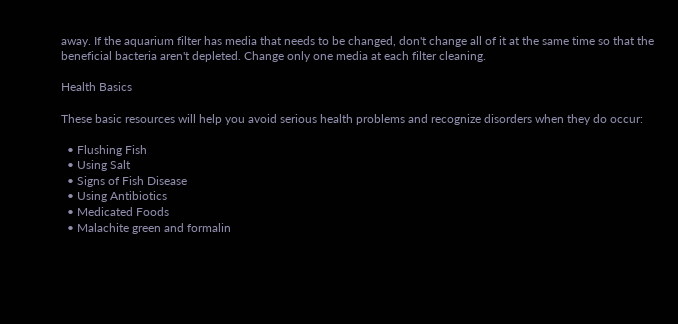away. If the aquarium filter has media that needs to be changed, don't change all of it at the same time so that the beneficial bacteria aren't depleted. Change only one media at each filter cleaning.

Health Basics

These basic resources will help you avoid serious health problems and recognize disorders when they do occur:

  • Flushing Fish
  • Using Salt
  • Signs of Fish Disease
  • Using Antibiotics
  • Medicated Foods
  • Malachite green and formalin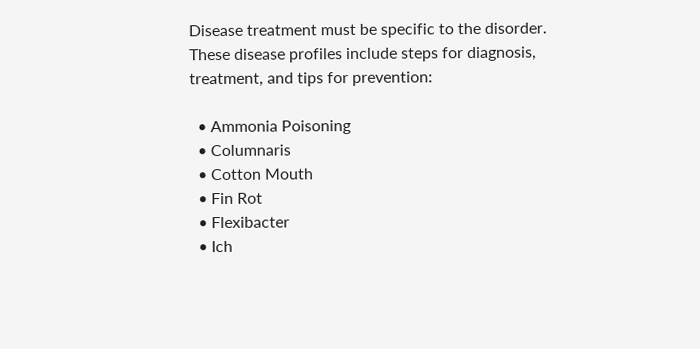Disease treatment must be specific to the disorder. These disease profiles include steps for diagnosis, treatment, and tips for prevention:

  • Ammonia Poisoning
  • Columnaris
  • Cotton Mouth
  • Fin Rot
  • Flexibacter
  • Ich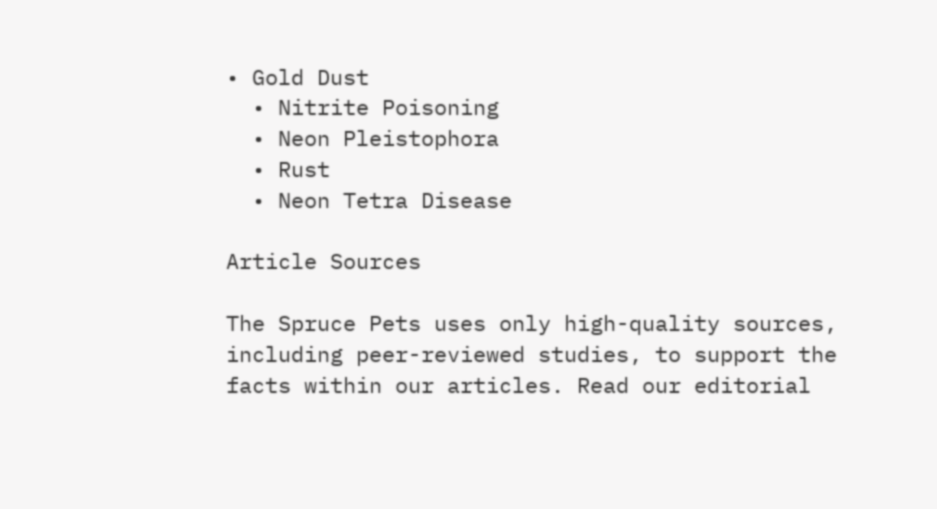• Gold Dust
  • Nitrite Poisoning
  • Neon Pleistophora
  • Rust
  • Neon Tetra Disease

Article Sources

The Spruce Pets uses only high-quality sources, including peer-reviewed studies, to support the facts within our articles. Read our editorial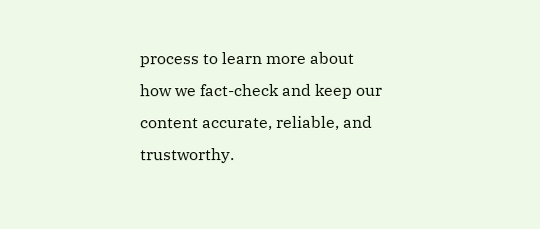process to learn more about how we fact-check and keep our content accurate, reliable, and trustworthy.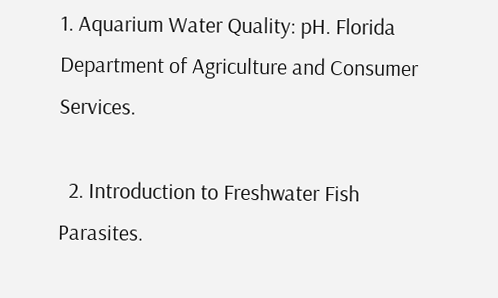1. Aquarium Water Quality: pH. Florida Department of Agriculture and Consumer Services.

  2. Introduction to Freshwater Fish Parasites.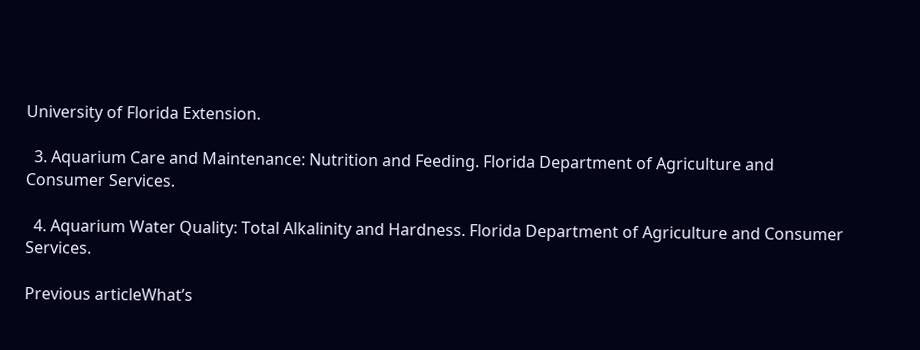University of Florida Extension.

  3. Aquarium Care and Maintenance: Nutrition and Feeding. Florida Department of Agriculture and Consumer Services.

  4. Aquarium Water Quality: Total Alkalinity and Hardness. Florida Department of Agriculture and Consumer Services.

Previous articleWhat’s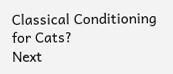Classical Conditioning for Cats?
Next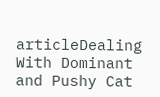articleDealing With Dominant and Pushy Cat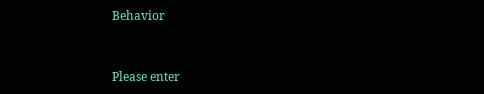Behavior


Please enter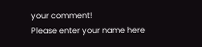your comment!
Please enter your name here